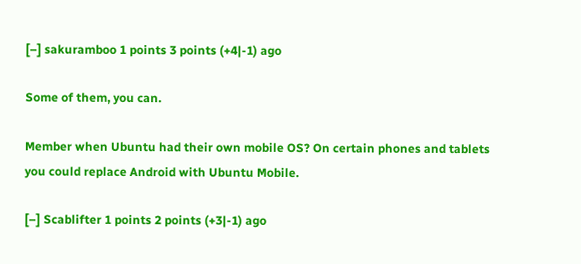[–] sakuramboo 1 points 3 points (+4|-1) ago

Some of them, you can.

Member when Ubuntu had their own mobile OS? On certain phones and tablets you could replace Android with Ubuntu Mobile.

[–] Scablifter 1 points 2 points (+3|-1) ago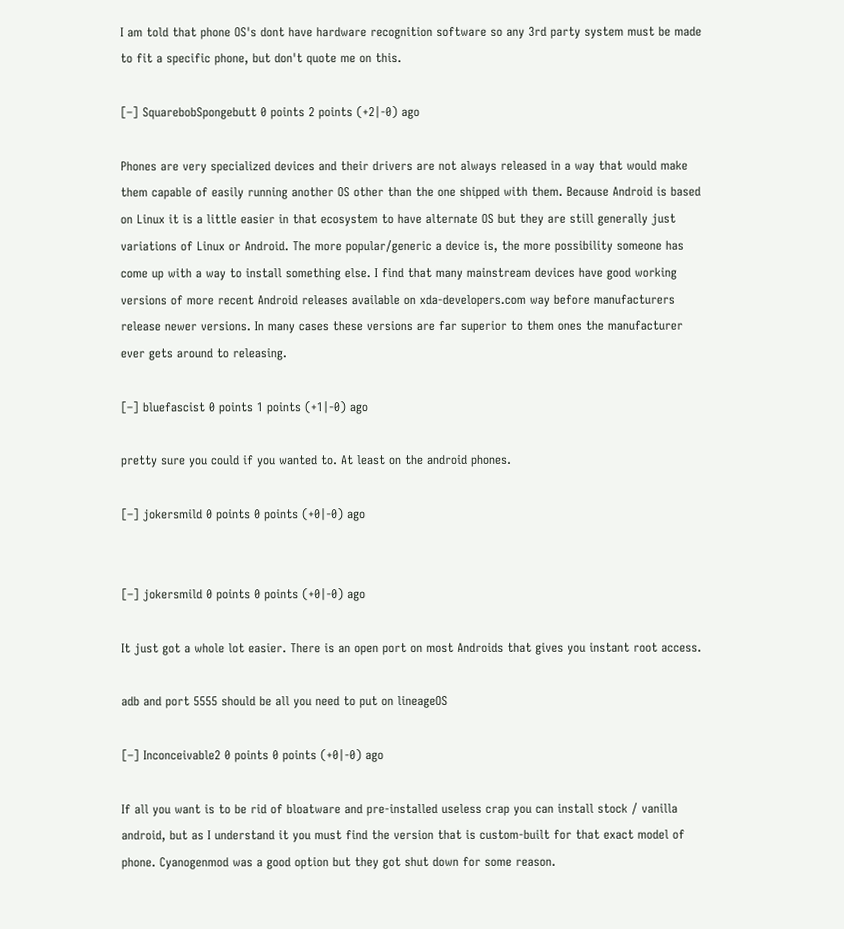I am told that phone OS's dont have hardware recognition software so any 3rd party system must be made to fit a specific phone, but don't quote me on this.

[–] SquarebobSpongebutt 0 points 2 points (+2|-0) ago

Phones are very specialized devices and their drivers are not always released in a way that would make them capable of easily running another OS other than the one shipped with them. Because Android is based on Linux it is a little easier in that ecosystem to have alternate OS but they are still generally just variations of Linux or Android. The more popular/generic a device is, the more possibility someone has come up with a way to install something else. I find that many mainstream devices have good working versions of more recent Android releases available on xda-developers.com way before manufacturers release newer versions. In many cases these versions are far superior to them ones the manufacturer ever gets around to releasing.

[–] bluefascist 0 points 1 points (+1|-0) ago

pretty sure you could if you wanted to. At least on the android phones.

[–] jokersmild 0 points 0 points (+0|-0) ago


[–] jokersmild 0 points 0 points (+0|-0) ago

It just got a whole lot easier. There is an open port on most Androids that gives you instant root access.

adb and port 5555 should be all you need to put on lineageOS

[–] Inconceivable2 0 points 0 points (+0|-0) ago

If all you want is to be rid of bloatware and pre-installed useless crap you can install stock / vanilla android, but as I understand it you must find the version that is custom-built for that exact model of phone. Cyanogenmod was a good option but they got shut down for some reason.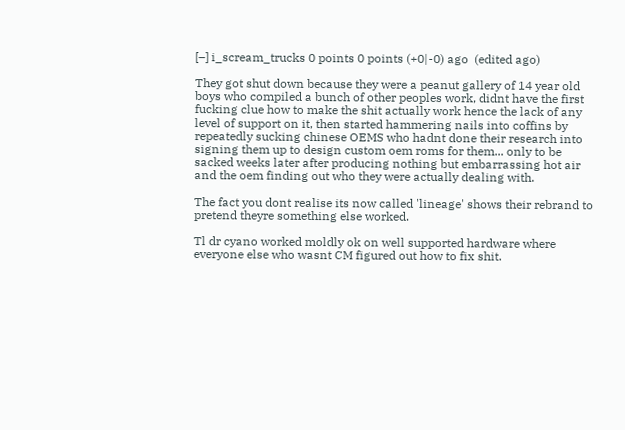[–] i_scream_trucks 0 points 0 points (+0|-0) ago  (edited ago)

They got shut down because they were a peanut gallery of 14 year old boys who compiled a bunch of other peoples work, didnt have the first fucking clue how to make the shit actually work hence the lack of any level of support on it, then started hammering nails into coffins by repeatedly sucking chinese OEMS who hadnt done their research into signing them up to design custom oem roms for them... only to be sacked weeks later after producing nothing but embarrassing hot air and the oem finding out who they were actually dealing with.

The fact you dont realise its now called 'lineage' shows their rebrand to pretend theyre something else worked.

Tl dr cyano worked moldly ok on well supported hardware where everyone else who wasnt CM figured out how to fix shit.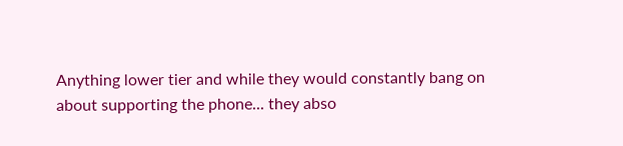Anything lower tier and while they would constantly bang on about supporting the phone... they abso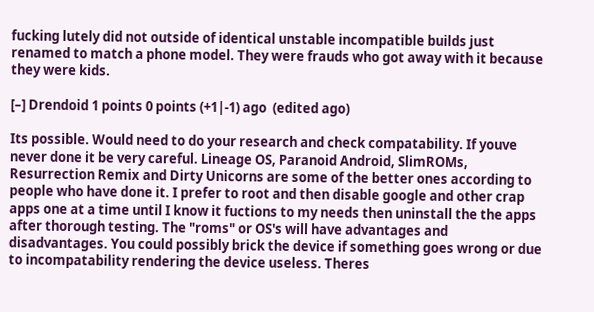fucking lutely did not outside of identical unstable incompatible builds just renamed to match a phone model. They were frauds who got away with it because they were kids.

[–] Drendoid 1 points 0 points (+1|-1) ago  (edited ago)

Its possible. Would need to do your research and check compatability. If youve never done it be very careful. Lineage OS, Paranoid Android, SlimROMs, Resurrection Remix and Dirty Unicorns are some of the better ones according to people who have done it. I prefer to root and then disable google and other crap apps one at a time until I know it fuctions to my needs then uninstall the the apps after thorough testing. The "roms" or OS's will have advantages and disadvantages. You could possibly brick the device if something goes wrong or due to incompatability rendering the device useless. Theres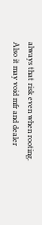always that risk even when rooting. Also it may void mfr and dealer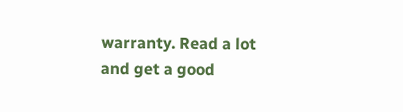warranty. Read a lot and get a good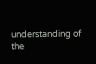understanding of the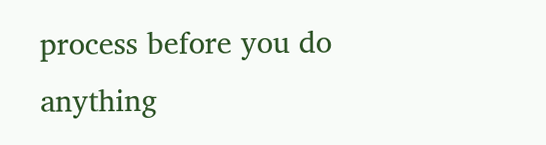process before you do anything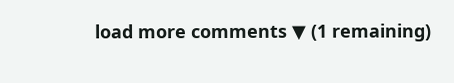load more comments ▼ (1 remaining)